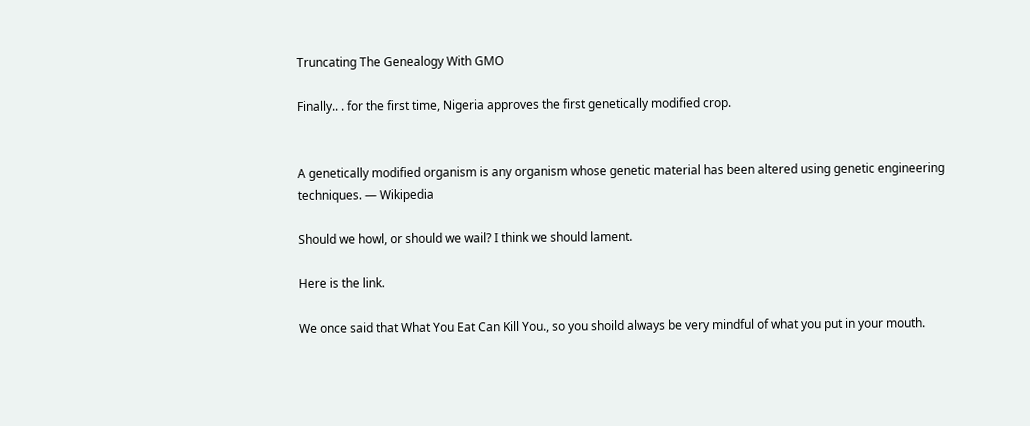Truncating The Genealogy With GMO

Finally.. . for the first time, Nigeria approves the first genetically modified crop.


A genetically modified organism is any organism whose genetic material has been altered using genetic engineering techniques. — Wikipedia

Should we howl, or should we wail? I think we should lament.

Here is the link.

We once said that What You Eat Can Kill You., so you shoild always be very mindful of what you put in your mouth.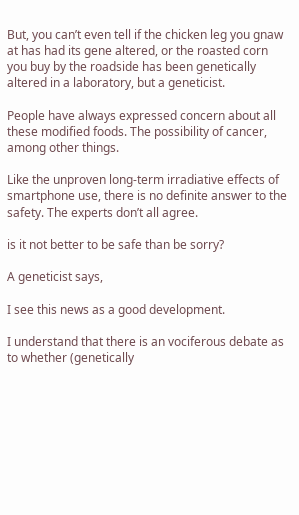But, you can’t even tell if the chicken leg you gnaw at has had its gene altered, or the roasted corn you buy by the roadside has been genetically altered in a laboratory, but a geneticist.

People have always expressed concern about all these modified foods. The possibility of cancer, among other things.

Like the unproven long-term irradiative effects of smartphone use, there is no definite answer to the safety. The experts don’t all agree.

is it not better to be safe than be sorry?

A geneticist says,

I see this news as a good development.

I understand that there is an vociferous debate as to whether (genetically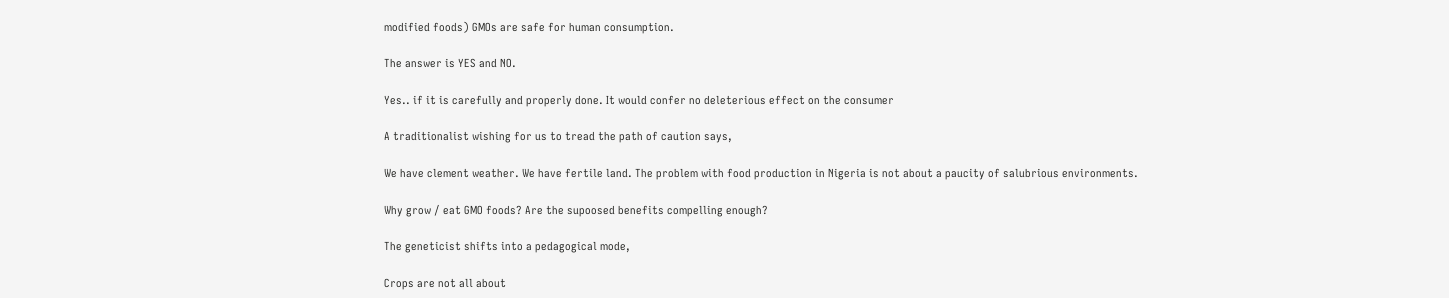modified foods) GMOs are safe for human consumption.

The answer is YES and NO.

Yes.. if it is carefully and properly done. It would confer no deleterious effect on the consumer

A traditionalist wishing for us to tread the path of caution says,

We have clement weather. We have fertile land. The problem with food production in Nigeria is not about a paucity of salubrious environments.

Why grow / eat GMO foods? Are the supoosed benefits compelling enough?

The geneticist shifts into a pedagogical mode,

Crops are not all about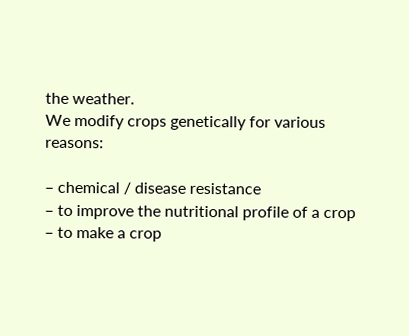the weather.
We modify crops genetically for various reasons:

– chemical / disease resistance
– to improve the nutritional profile of a crop
– to make a crop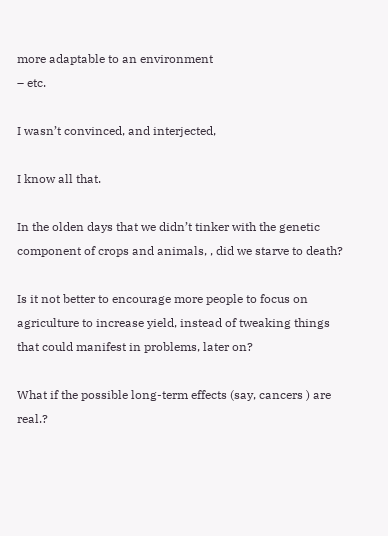more adaptable to an environment
– etc.

I wasn’t convinced, and interjected,

I know all that.

In the olden days that we didn’t tinker with the genetic component of crops and animals, , did we starve to death?

Is it not better to encourage more people to focus on agriculture to increase yield, instead of tweaking things that could manifest in problems, later on?

What if the possible long-term effects (say, cancers ) are real.?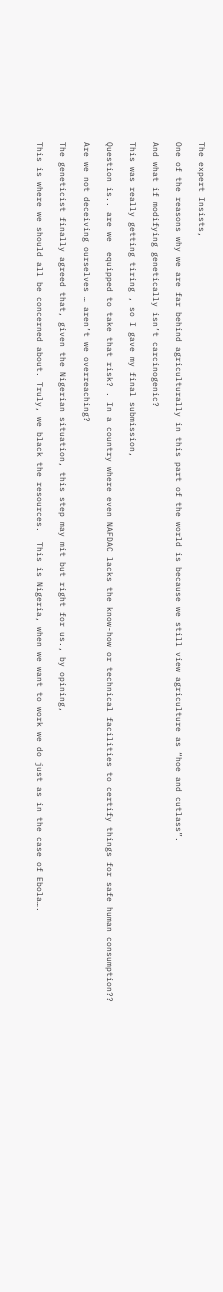The expert Insists,

One of the reasons why we are far behind agriculturally in this part of the world is because we still view agriculture as “hoe and cutlass”.

And what if modifying genetically isn’t carcinogenic?

This was really getting tiring , so I gave my final submission,

Question is.. are we  equipped to take that risk? . In a country where even NAFDAC lacks the know-how or technical facilities to certify things for safe human consumption??

Are we not deceiving ourselves … aren’t we overreaching?

The geneticist finally agreed that, given the Nigerian situation, this step may mit but right for us., by opining,

This is where we should all be concerned about. Truly, we black the resources.  This is Nigeria, when we want to work we do just as in the case of Ebola….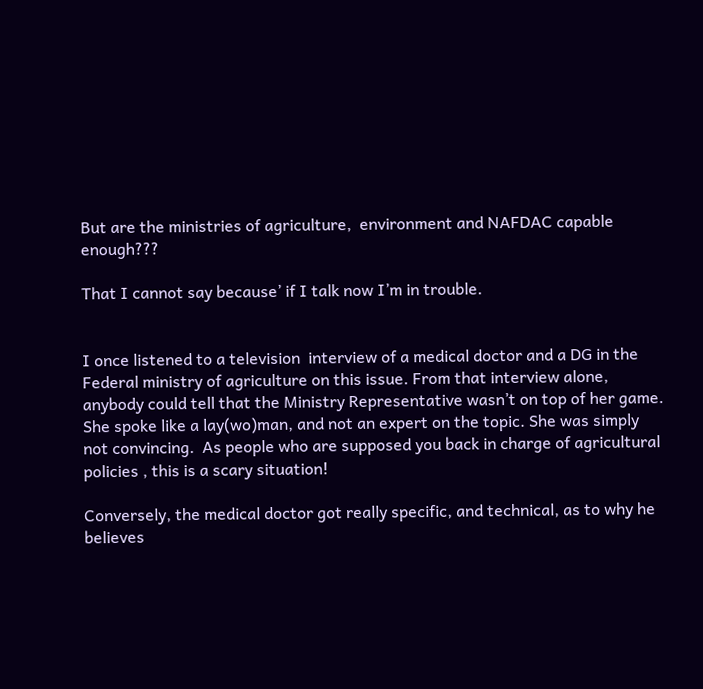But are the ministries of agriculture,  environment and NAFDAC capable enough???

That I cannot say because’ if I talk now I’m in trouble.


I once listened to a television  interview of a medical doctor and a DG in the Federal ministry of agriculture on this issue. From that interview alone, anybody could tell that the Ministry Representative wasn’t on top of her game. She spoke like a lay(wo)man, and not an expert on the topic. She was simply not convincing.  As people who are supposed you back in charge of agricultural policies , this is a scary situation!

Conversely, the medical doctor got really specific, and technical, as to why he believes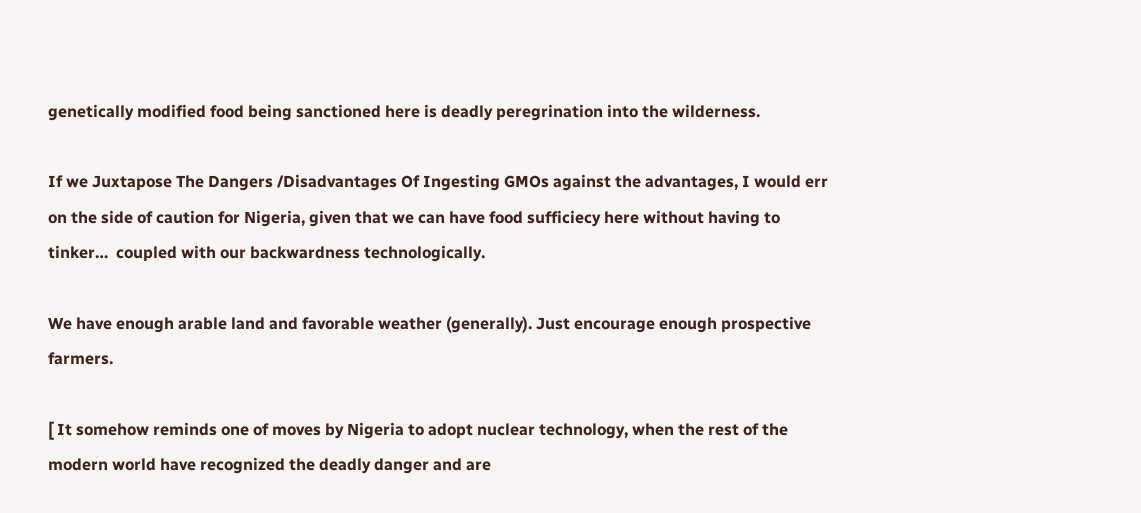genetically modified food being sanctioned here is deadly peregrination into the wilderness.

If we Juxtapose The Dangers /Disadvantages Of Ingesting GMOs against the advantages, I would err on the side of caution for Nigeria, given that we can have food sufficiecy here without having to tinker…  coupled with our backwardness technologically.

We have enough arable land and favorable weather (generally). Just encourage enough prospective farmers.

[ It somehow reminds one of moves by Nigeria to adopt nuclear technology, when the rest of the modern world have recognized the deadly danger and are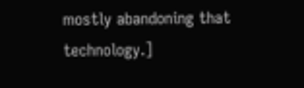mostly abandoning that technology.]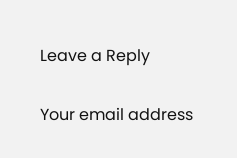Leave a Reply

Your email address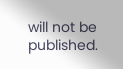will not be published.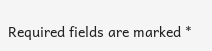Required fields are marked *